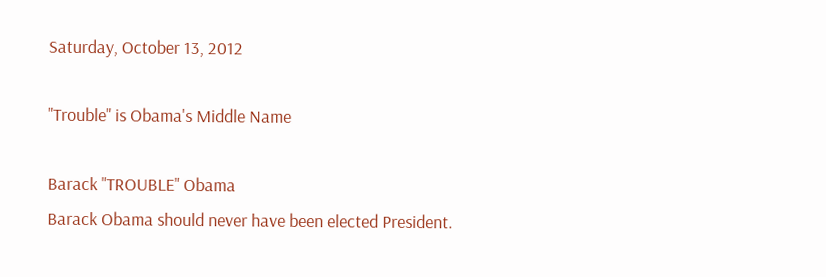Saturday, October 13, 2012

"Trouble" is Obama's Middle Name

Barack "TROUBLE" Obama
Barack Obama should never have been elected President.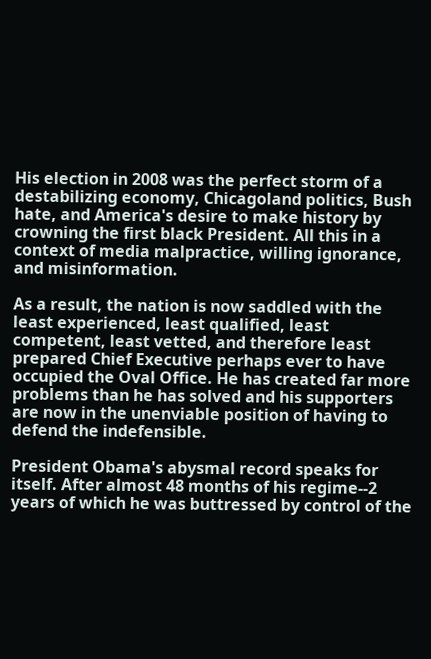His election in 2008 was the perfect storm of a destabilizing economy, Chicagoland politics, Bush hate, and America's desire to make history by crowning the first black President. All this in a context of media malpractice, willing ignorance, and misinformation.

As a result, the nation is now saddled with the least experienced, least qualified, least competent, least vetted, and therefore least prepared Chief Executive perhaps ever to have occupied the Oval Office. He has created far more problems than he has solved and his supporters are now in the unenviable position of having to defend the indefensible.

President Obama's abysmal record speaks for itself. After almost 48 months of his regime--2 years of which he was buttressed by control of the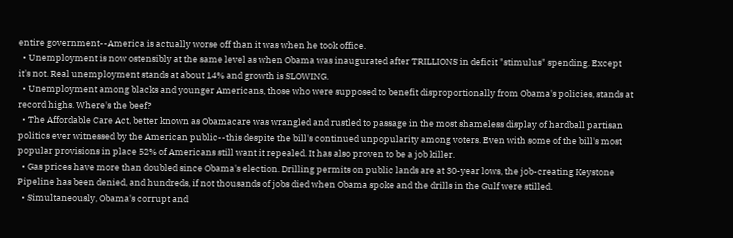entire government--America is actually worse off than it was when he took office.
  • Unemployment is now ostensibly at the same level as when Obama was inaugurated after TRILLIONS in deficit "stimulus" spending. Except it's not. Real unemployment stands at about 14% and growth is SLOWING.
  • Unemployment among blacks and younger Americans, those who were supposed to benefit disproportionally from Obama's policies, stands at record highs. Where's the beef?
  • The Affordable Care Act, better known as Obamacare was wrangled and rustled to passage in the most shameless display of hardball partisan politics ever witnessed by the American public--this despite the bill's continued unpopularity among voters. Even with some of the bill's most popular provisions in place 52% of Americans still want it repealed. It has also proven to be a job killer.
  • Gas prices have more than doubled since Obama's election. Drilling permits on public lands are at 30-year lows, the job-creating Keystone Pipeline has been denied, and hundreds, if not thousands of jobs died when Obama spoke and the drills in the Gulf were stilled.
  • Simultaneously, Obama's corrupt and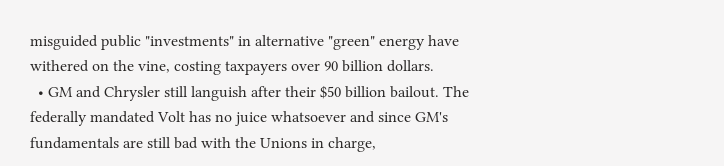misguided public "investments" in alternative "green" energy have withered on the vine, costing taxpayers over 90 billion dollars.
  • GM and Chrysler still languish after their $50 billion bailout. The federally mandated Volt has no juice whatsoever and since GM's fundamentals are still bad with the Unions in charge,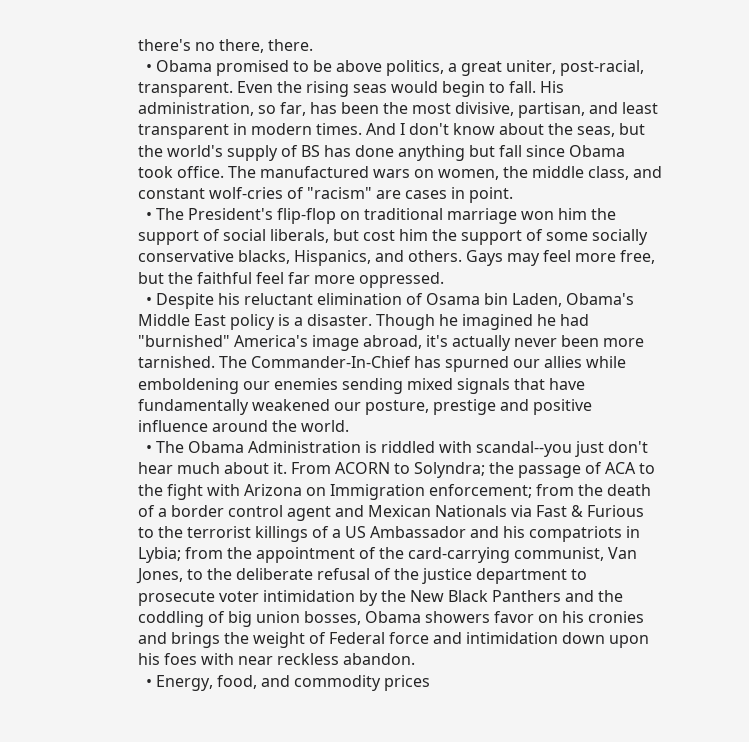there's no there, there.
  • Obama promised to be above politics, a great uniter, post-racial, transparent. Even the rising seas would begin to fall. His administration, so far, has been the most divisive, partisan, and least transparent in modern times. And I don't know about the seas, but the world's supply of BS has done anything but fall since Obama took office. The manufactured wars on women, the middle class, and constant wolf-cries of "racism" are cases in point.
  • The President's flip-flop on traditional marriage won him the support of social liberals, but cost him the support of some socially conservative blacks, Hispanics, and others. Gays may feel more free, but the faithful feel far more oppressed.
  • Despite his reluctant elimination of Osama bin Laden, Obama's Middle East policy is a disaster. Though he imagined he had "burnished" America's image abroad, it's actually never been more tarnished. The Commander-In-Chief has spurned our allies while emboldening our enemies sending mixed signals that have fundamentally weakened our posture, prestige and positive influence around the world.
  • The Obama Administration is riddled with scandal--you just don't hear much about it. From ACORN to Solyndra; the passage of ACA to the fight with Arizona on Immigration enforcement; from the death of a border control agent and Mexican Nationals via Fast & Furious to the terrorist killings of a US Ambassador and his compatriots in Lybia; from the appointment of the card-carrying communist, Van Jones, to the deliberate refusal of the justice department to prosecute voter intimidation by the New Black Panthers and the coddling of big union bosses, Obama showers favor on his cronies and brings the weight of Federal force and intimidation down upon his foes with near reckless abandon.
  • Energy, food, and commodity prices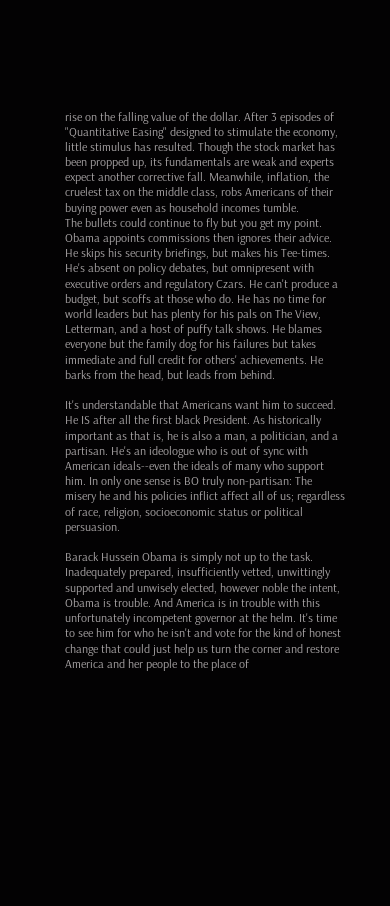rise on the falling value of the dollar. After 3 episodes of "Quantitative Easing" designed to stimulate the economy, little stimulus has resulted. Though the stock market has been propped up, its fundamentals are weak and experts expect another corrective fall. Meanwhile, inflation, the cruelest tax on the middle class, robs Americans of their buying power even as household incomes tumble.
The bullets could continue to fly but you get my point. Obama appoints commissions then ignores their advice. He skips his security briefings, but makes his Tee-times. He's absent on policy debates, but omnipresent with executive orders and regulatory Czars. He can't produce a budget, but scoffs at those who do. He has no time for world leaders but has plenty for his pals on The View, Letterman, and a host of puffy talk shows. He blames everyone but the family dog for his failures but takes immediate and full credit for others' achievements. He barks from the head, but leads from behind.

It's understandable that Americans want him to succeed. He IS after all the first black President. As historically important as that is, he is also a man, a politician, and a partisan. He's an ideologue who is out of sync with American ideals--even the ideals of many who support him. In only one sense is BO truly non-partisan: The misery he and his policies inflict affect all of us; regardless of race, religion, socioeconomic status or political persuasion.

Barack Hussein Obama is simply not up to the task. Inadequately prepared, insufficiently vetted, unwittingly supported and unwisely elected, however noble the intent, Obama is trouble. And America is in trouble with this unfortunately incompetent governor at the helm. It's time to see him for who he isn't and vote for the kind of honest change that could just help us turn the corner and restore America and her people to the place of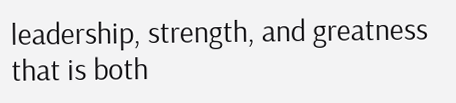leadership, strength, and greatness that is both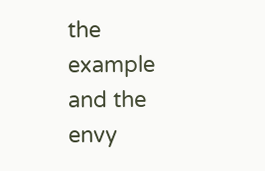the example and the envy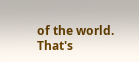of the world. That's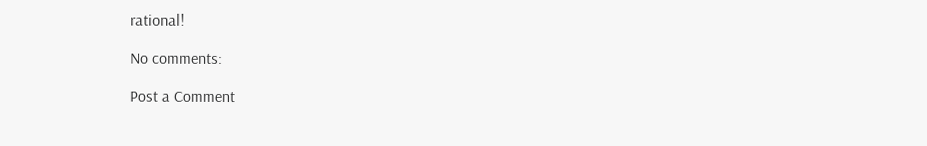rational!

No comments:

Post a Comment